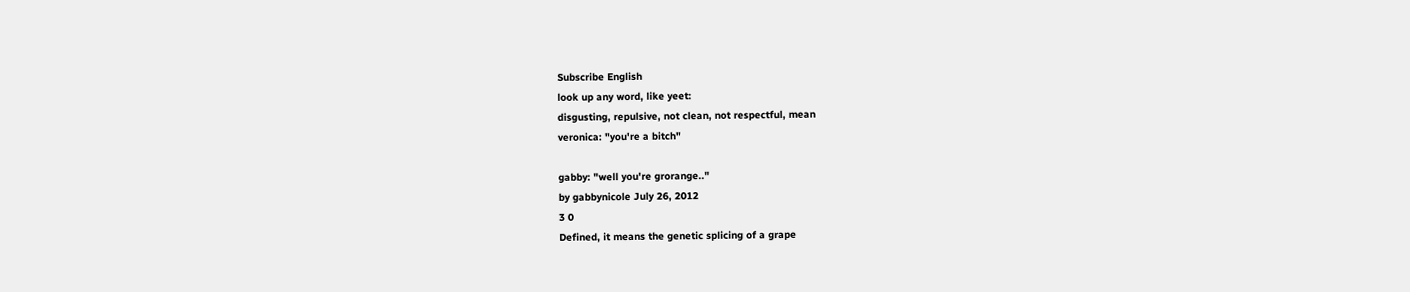Subscribe English
look up any word, like yeet:
disgusting, repulsive, not clean, not respectful, mean
veronica: "you're a bitch"

gabby: "well you're grorange.."
by gabbynicole July 26, 2012
3 0
Defined, it means the genetic splicing of a grape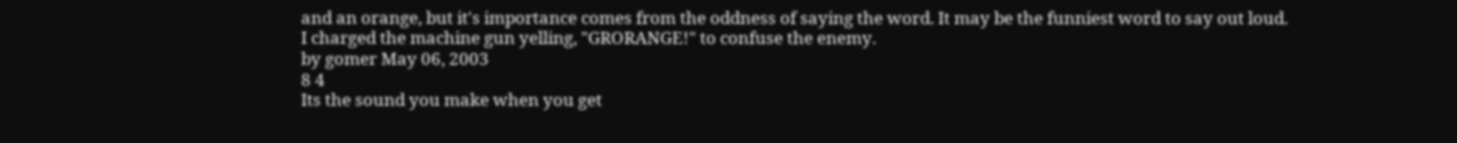and an orange, but it's importance comes from the oddness of saying the word. It may be the funniest word to say out loud.
I charged the machine gun yelling, "GRORANGE!" to confuse the enemy.
by gomer May 06, 2003
8 4
Its the sound you make when you get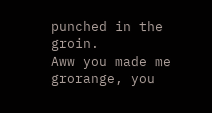punched in the groin.
Aww you made me grorange, you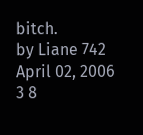bitch.
by Liane 742 April 02, 2006
3 8